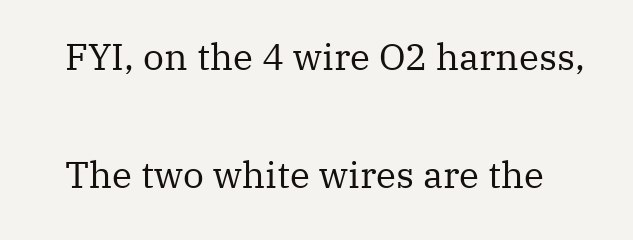FYI, on the 4 wire O2 harness,

The two white wires are the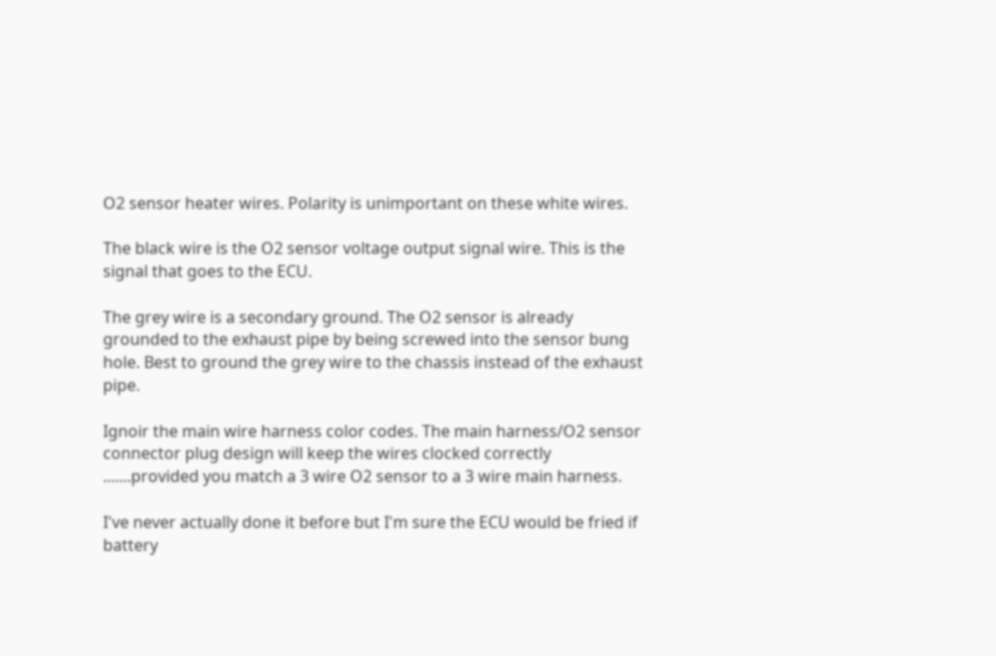O2 sensor heater wires. Polarity is unimportant on these white wires.

The black wire is the O2 sensor voltage output signal wire. This is the signal that goes to the ECU.

The grey wire is a secondary ground. The O2 sensor is already grounded to the exhaust pipe by being screwed into the sensor bung hole. Best to ground the grey wire to the chassis instead of the exhaust pipe.

Ignoir the main wire harness color codes. The main harness/O2 sensor connector plug design will keep the wires clocked correctly .......provided you match a 3 wire O2 sensor to a 3 wire main harness.

I've never actually done it before but I'm sure the ECU would be fried if battery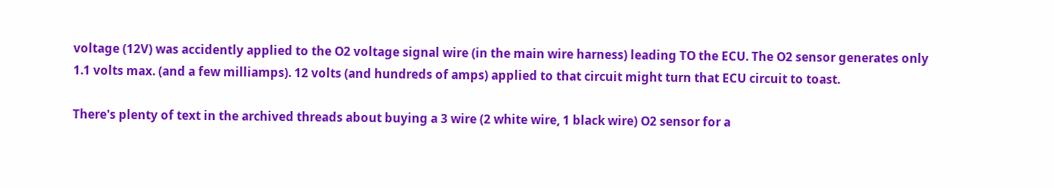voltage (12V) was accidently applied to the O2 voltage signal wire (in the main wire harness) leading TO the ECU. The O2 sensor generates only 1.1 volts max. (and a few milliamps). 12 volts (and hundreds of amps) applied to that circuit might turn that ECU circuit to toast.

There's plenty of text in the archived threads about buying a 3 wire (2 white wire, 1 black wire) O2 sensor for a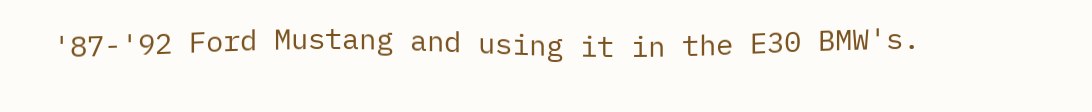'87-'92 Ford Mustang and using it in the E30 BMW's.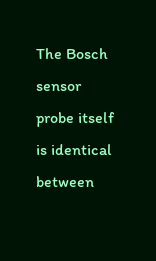The Bosch sensor probe itself is identical between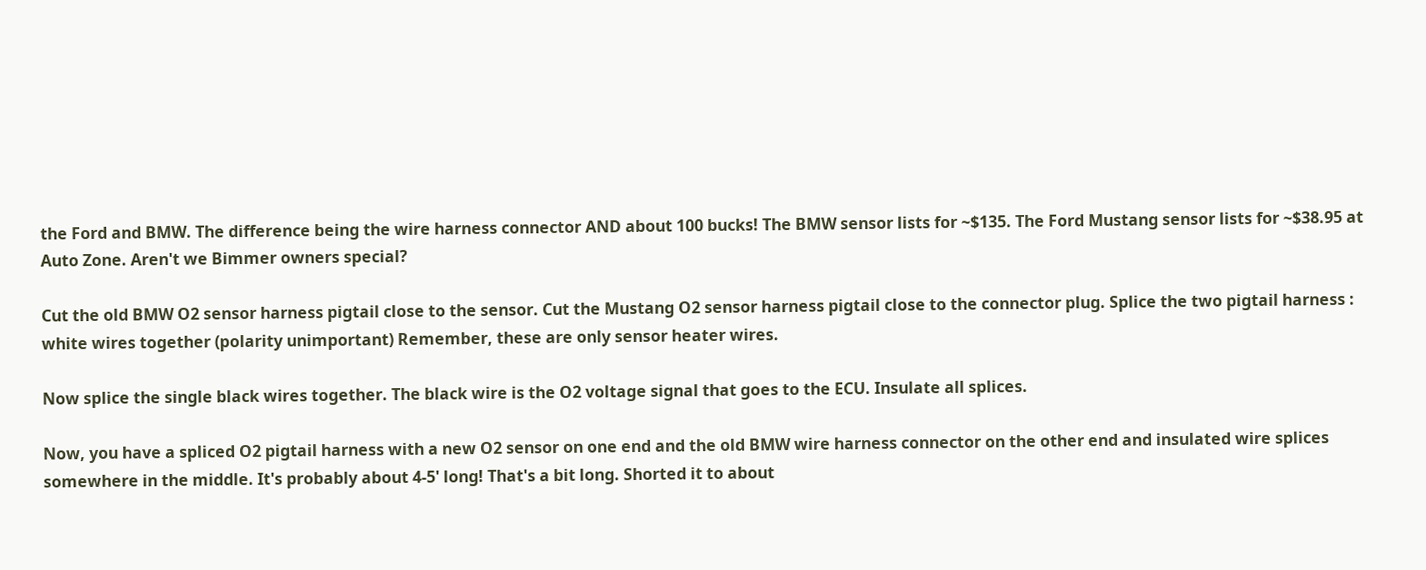the Ford and BMW. The difference being the wire harness connector AND about 100 bucks! The BMW sensor lists for ~$135. The Ford Mustang sensor lists for ~$38.95 at Auto Zone. Aren't we Bimmer owners special?

Cut the old BMW O2 sensor harness pigtail close to the sensor. Cut the Mustang O2 sensor harness pigtail close to the connector plug. Splice the two pigtail harness : white wires together (polarity unimportant) Remember, these are only sensor heater wires.

Now splice the single black wires together. The black wire is the O2 voltage signal that goes to the ECU. Insulate all splices.

Now, you have a spliced O2 pigtail harness with a new O2 sensor on one end and the old BMW wire harness connector on the other end and insulated wire splices somewhere in the middle. It's probably about 4-5' long! That's a bit long. Shorted it to about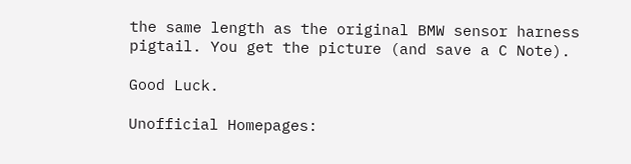the same length as the original BMW sensor harness pigtail. You get the picture (and save a C Note).

Good Luck.

Unofficial Homepages: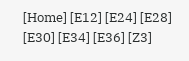[Home] [E12] [E24] [E28] [E30] [E34] [E36] [Z3]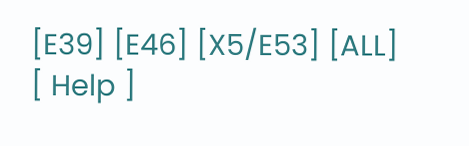[E39] [E46] [X5/E53] [ALL] [ Help ]